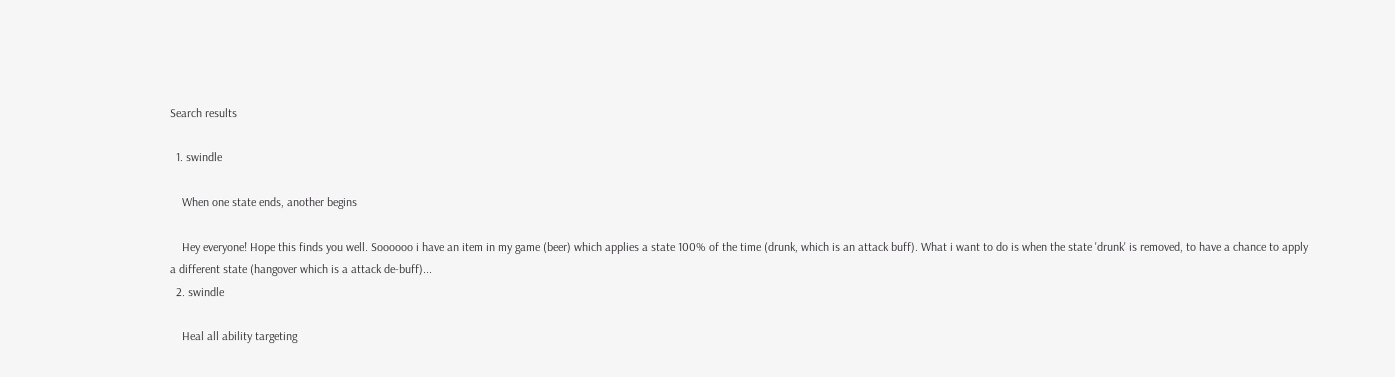Search results

  1. swindle

    When one state ends, another begins

    Hey everyone! Hope this finds you well. Soooooo i have an item in my game (beer) which applies a state 100% of the time (drunk, which is an attack buff). What i want to do is when the state 'drunk' is removed, to have a chance to apply a different state (hangover which is a attack de-buff)...
  2. swindle

    Heal all ability targeting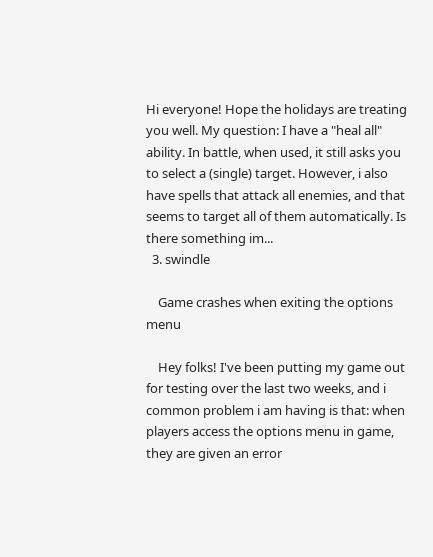Hi everyone! Hope the holidays are treating you well. My question: I have a "heal all" ability. In battle, when used, it still asks you to select a (single) target. However, i also have spells that attack all enemies, and that seems to target all of them automatically. Is there something im...
  3. swindle

    Game crashes when exiting the options menu

    Hey folks! I've been putting my game out for testing over the last two weeks, and i common problem i am having is that: when players access the options menu in game, they are given an error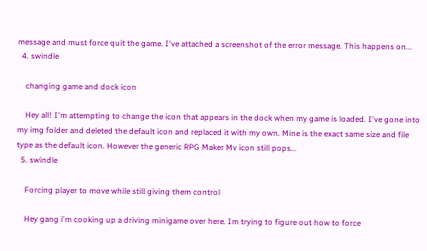message and must force quit the game. I've attached a screenshot of the error message. This happens on...
  4. swindle

    changing game and dock icon

    Hey all! I'm attempting to change the icon that appears in the dock when my game is loaded. I've gone into my img folder and deleted the default icon and replaced it with my own. Mine is the exact same size and file type as the default icon. However the generic RPG Maker Mv icon still pops...
  5. swindle

    Forcing player to move while still giving them control

    Hey gang i'm cooking up a driving minigame over here. Im trying to figure out how to force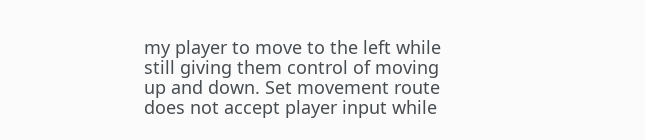my player to move to the left while still giving them control of moving up and down. Set movement route does not accept player input while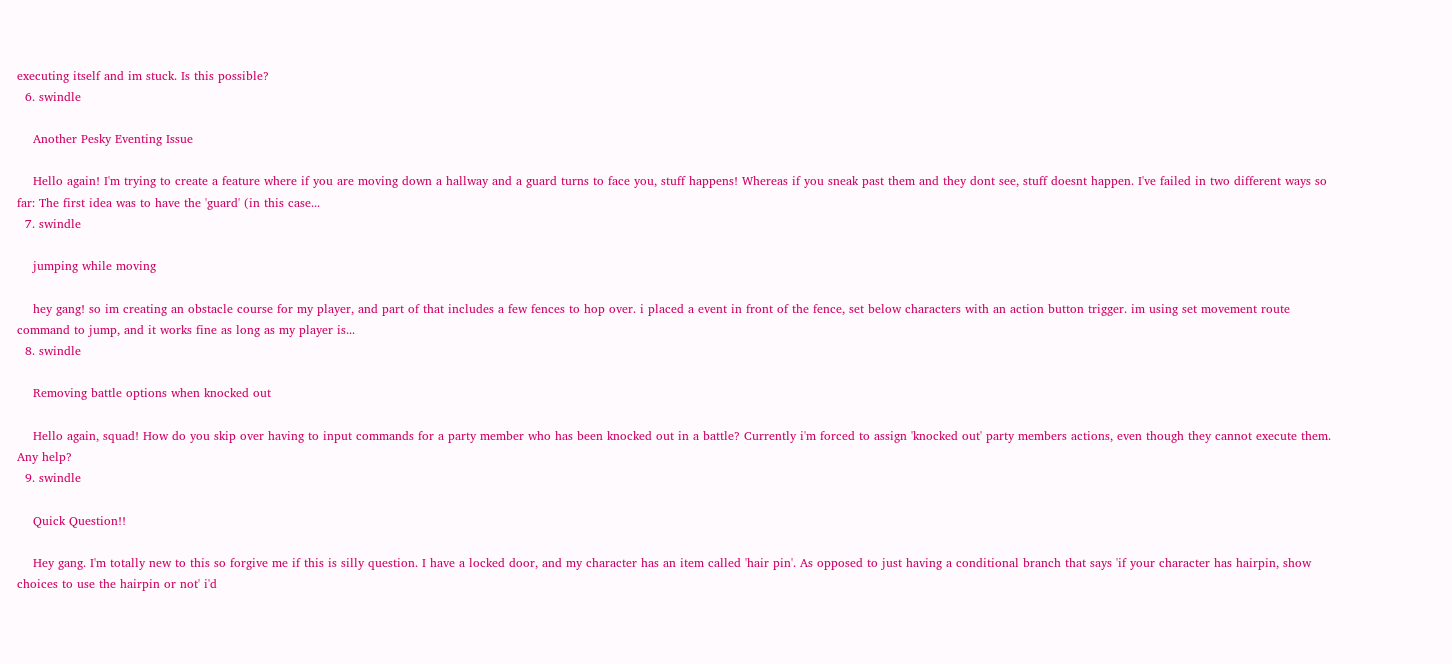executing itself and im stuck. Is this possible?
  6. swindle

    Another Pesky Eventing Issue

    Hello again! I'm trying to create a feature where if you are moving down a hallway and a guard turns to face you, stuff happens! Whereas if you sneak past them and they dont see, stuff doesnt happen. I've failed in two different ways so far: The first idea was to have the 'guard' (in this case...
  7. swindle

    jumping while moving

    hey gang! so im creating an obstacle course for my player, and part of that includes a few fences to hop over. i placed a event in front of the fence, set below characters with an action button trigger. im using set movement route command to jump, and it works fine as long as my player is...
  8. swindle

    Removing battle options when knocked out

    Hello again, squad! How do you skip over having to input commands for a party member who has been knocked out in a battle? Currently i'm forced to assign 'knocked out' party members actions, even though they cannot execute them. Any help?
  9. swindle

    Quick Question!!

    Hey gang. I'm totally new to this so forgive me if this is silly question. I have a locked door, and my character has an item called 'hair pin'. As opposed to just having a conditional branch that says 'if your character has hairpin, show choices to use the hairpin or not' i'd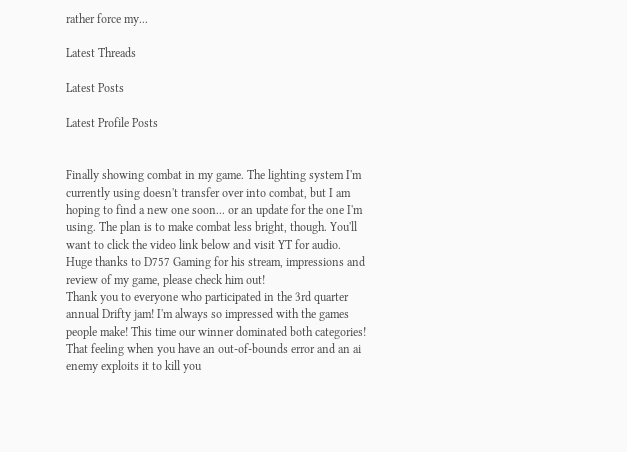rather force my...

Latest Threads

Latest Posts

Latest Profile Posts


Finally showing combat in my game. The lighting system I'm currently using doesn't transfer over into combat, but I am hoping to find a new one soon... or an update for the one I'm using. The plan is to make combat less bright, though. You'll want to click the video link below and visit YT for audio.
Huge thanks to D757 Gaming for his stream, impressions and review of my game, please check him out!
Thank you to everyone who participated in the 3rd quarter annual Drifty jam! I'm always so impressed with the games people make! This time our winner dominated both categories!
That feeling when you have an out-of-bounds error and an ai enemy exploits it to kill you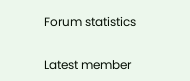Forum statistics

Latest member